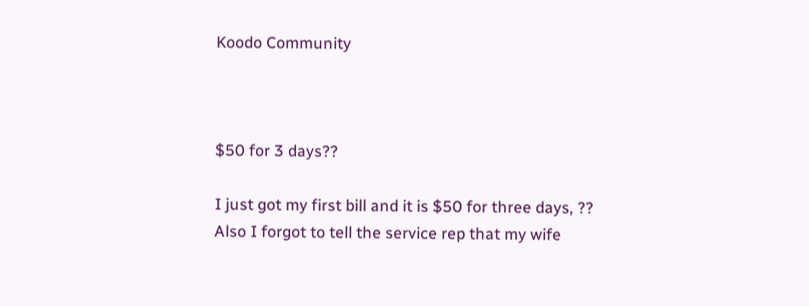Koodo Community



$50 for 3 days??

I just got my first bill and it is $50 for three days, ??
Also I forgot to tell the service rep that my wife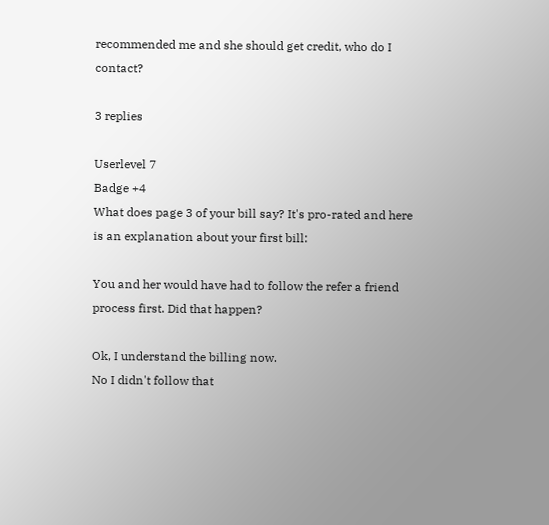recommended me and she should get credit, who do I contact?

3 replies

Userlevel 7
Badge +4
What does page 3 of your bill say? It's pro-rated and here is an explanation about your first bill:

You and her would have had to follow the refer a friend process first. Did that happen?

Ok, I understand the billing now.
No I didn't follow that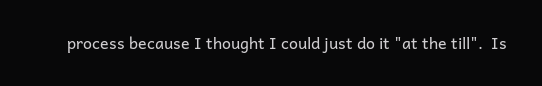process because I thought I could just do it "at the till".  Is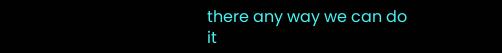there any way we can do it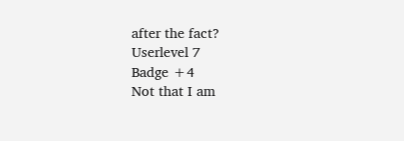after the fact?
Userlevel 7
Badge +4
Not that I am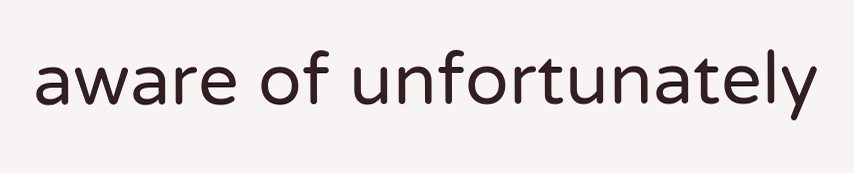aware of unfortunately